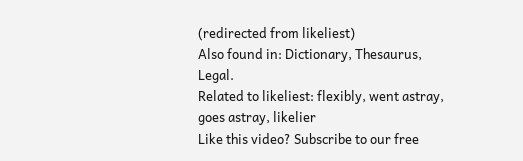(redirected from likeliest)
Also found in: Dictionary, Thesaurus, Legal.
Related to likeliest: flexibly, went astray, goes astray, likelier
Like this video? Subscribe to our free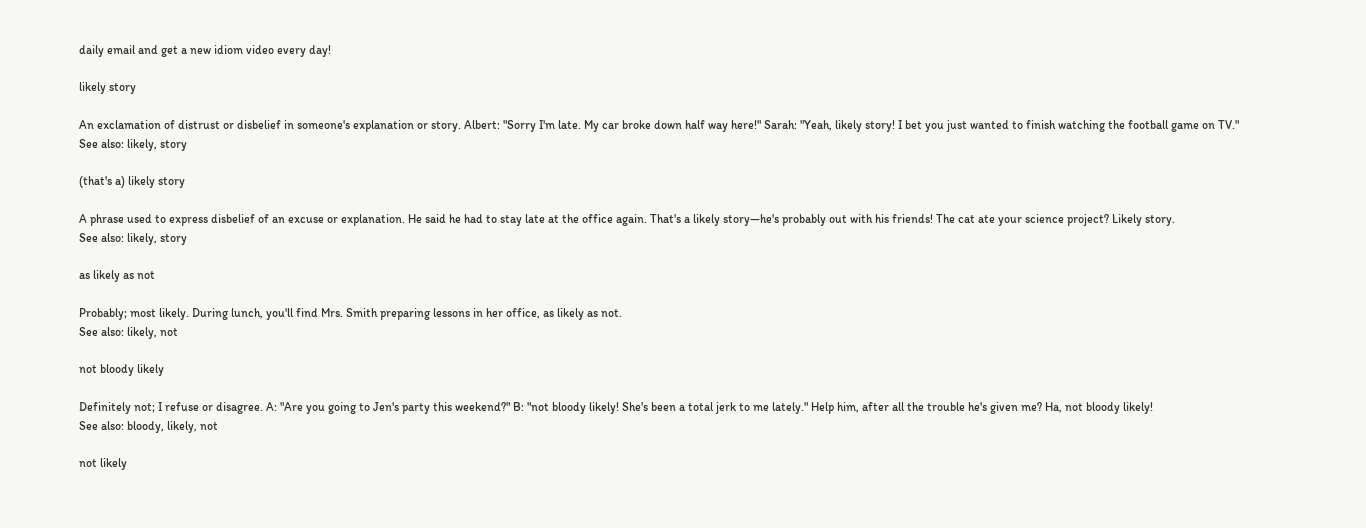daily email and get a new idiom video every day!

likely story

An exclamation of distrust or disbelief in someone's explanation or story. Albert: "Sorry I'm late. My car broke down half way here!" Sarah: "Yeah, likely story! I bet you just wanted to finish watching the football game on TV."
See also: likely, story

(that's a) likely story

A phrase used to express disbelief of an excuse or explanation. He said he had to stay late at the office again. That's a likely story—he's probably out with his friends! The cat ate your science project? Likely story.
See also: likely, story

as likely as not

Probably; most likely. During lunch, you'll find Mrs. Smith preparing lessons in her office, as likely as not.
See also: likely, not

not bloody likely

Definitely not; I refuse or disagree. A: "Are you going to Jen's party this weekend?" B: "not bloody likely! She's been a total jerk to me lately." Help him, after all the trouble he's given me? Ha, not bloody likely!
See also: bloody, likely, not

not likely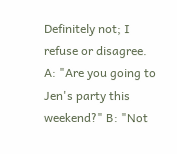Definitely not; I refuse or disagree. A: "Are you going to Jen's party this weekend?" B: "Not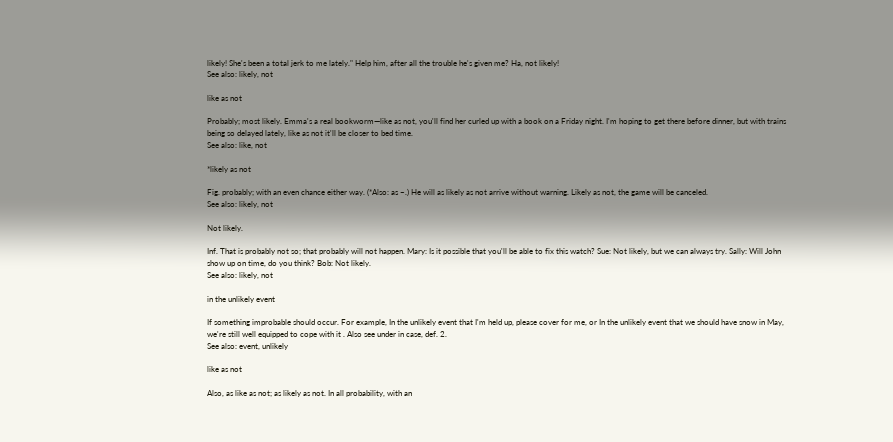likely! She's been a total jerk to me lately." Help him, after all the trouble he's given me? Ha, not likely!
See also: likely, not

like as not

Probably; most likely. Emma's a real bookworm—like as not, you'll find her curled up with a book on a Friday night. I'm hoping to get there before dinner, but with trains being so delayed lately, like as not it'll be closer to bed time.
See also: like, not

*likely as not

Fig. probably; with an even chance either way. (*Also: as ~.) He will as likely as not arrive without warning. Likely as not, the game will be canceled.
See also: likely, not

Not likely.

Inf. That is probably not so; that probably will not happen. Mary: Is it possible that you'll be able to fix this watch? Sue: Not likely, but we can always try. Sally: Will John show up on time, do you think? Bob: Not likely.
See also: likely, not

in the unlikely event

If something improbable should occur. For example, In the unlikely event that I'm held up, please cover for me, or In the unlikely event that we should have snow in May, we're still well equipped to cope with it . Also see under in case, def. 2.
See also: event, unlikely

like as not

Also, as like as not; as likely as not. In all probability, with an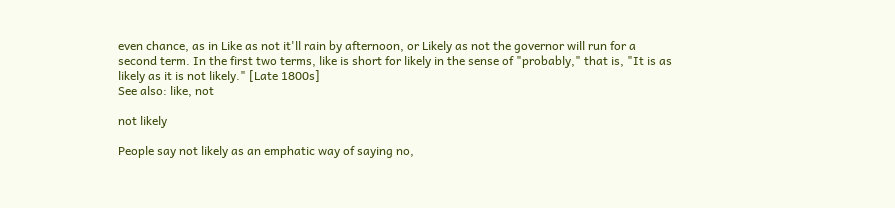even chance, as in Like as not it'll rain by afternoon, or Likely as not the governor will run for a second term. In the first two terms, like is short for likely in the sense of "probably," that is, "It is as likely as it is not likely." [Late 1800s]
See also: like, not

not likely

People say not likely as an emphatic way of saying no,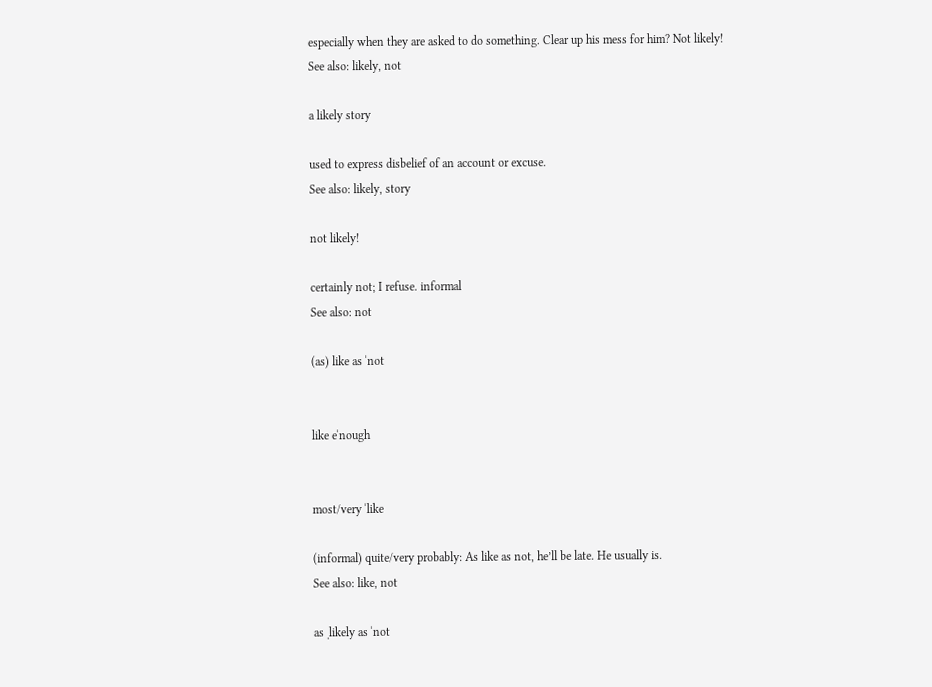especially when they are asked to do something. Clear up his mess for him? Not likely!
See also: likely, not

a likely story

used to express disbelief of an account or excuse.
See also: likely, story

not likely!

certainly not; I refuse. informal
See also: not

(as) like as ˈnot


like eˈnough


most/very ˈlike

(informal) quite/very probably: As like as not, he’ll be late. He usually is.
See also: like, not

as ˌlikely as ˈnot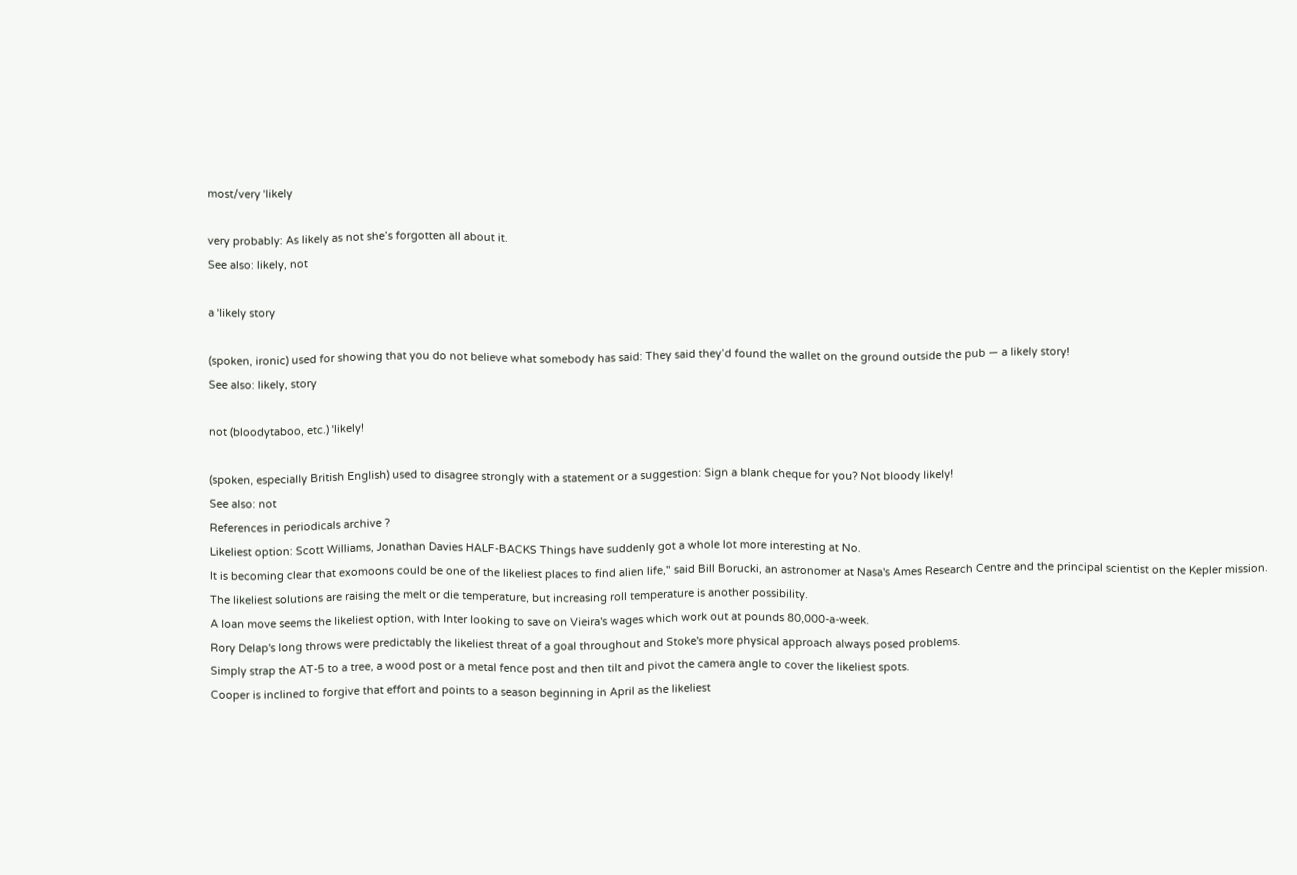most/very ˈlikely

very probably: As likely as not she’s forgotten all about it.
See also: likely, not

a ˈlikely story

(spoken, ironic) used for showing that you do not believe what somebody has said: They said they’d found the wallet on the ground outside the pub — a likely story!
See also: likely, story

not (bloodytaboo, etc.) ˈlikely!

(spoken, especially British English) used to disagree strongly with a statement or a suggestion: Sign a blank cheque for you? Not bloody likely!
See also: not
References in periodicals archive ?
Likeliest option: Scott Williams, Jonathan Davies HALF-BACKS Things have suddenly got a whole lot more interesting at No.
It is becoming clear that exomoons could be one of the likeliest places to find alien life," said Bill Borucki, an astronomer at Nasa's Ames Research Centre and the principal scientist on the Kepler mission.
The likeliest solutions are raising the melt or die temperature, but increasing roll temperature is another possibility.
A loan move seems the likeliest option, with Inter looking to save on Vieira's wages which work out at pounds 80,000-a-week.
Rory Delap's long throws were predictably the likeliest threat of a goal throughout and Stoke's more physical approach always posed problems.
Simply strap the AT-5 to a tree, a wood post or a metal fence post and then tilt and pivot the camera angle to cover the likeliest spots.
Cooper is inclined to forgive that effort and points to a season beginning in April as the likeliest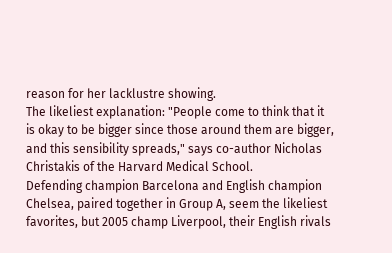reason for her lacklustre showing.
The likeliest explanation: "People come to think that it is okay to be bigger since those around them are bigger, and this sensibility spreads," says co-author Nicholas Christakis of the Harvard Medical School.
Defending champion Barcelona and English champion Chelsea, paired together in Group A, seem the likeliest favorites, but 2005 champ Liverpool, their English rivals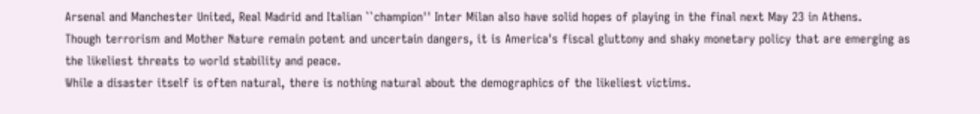Arsenal and Manchester United, Real Madrid and Italian ``champion'' Inter Milan also have solid hopes of playing in the final next May 23 in Athens.
Though terrorism and Mother Nature remain potent and uncertain dangers, it is America's fiscal gluttony and shaky monetary policy that are emerging as the likeliest threats to world stability and peace.
While a disaster itself is often natural, there is nothing natural about the demographics of the likeliest victims.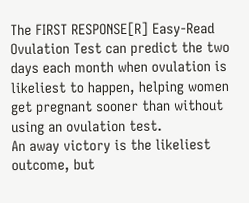The FIRST RESPONSE[R] Easy-Read Ovulation Test can predict the two days each month when ovulation is likeliest to happen, helping women get pregnant sooner than without using an ovulation test.
An away victory is the likeliest outcome, but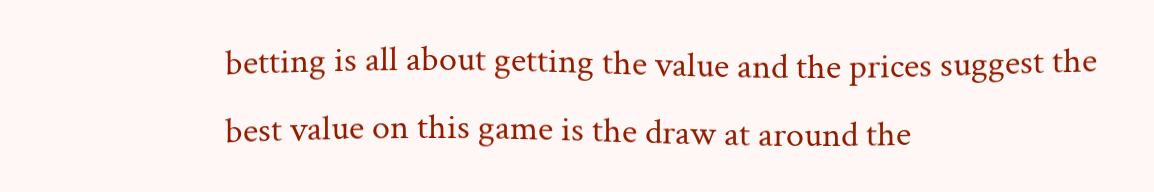betting is all about getting the value and the prices suggest the best value on this game is the draw at around the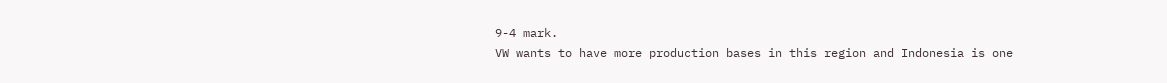9-4 mark.
VW wants to have more production bases in this region and Indonesia is one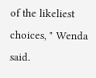of the likeliest choices, " Wenda said.